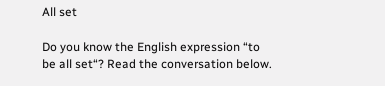All set

Do you know the English expression “to be all set“? Read the conversation below.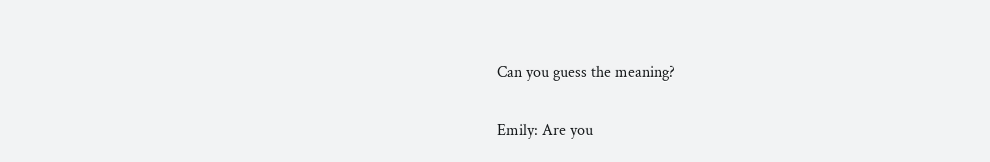Can you guess the meaning?

Emily: Are you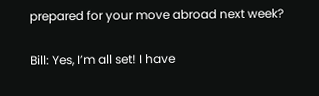prepared for your move abroad next week?

Bill: Yes, I’m all set! I have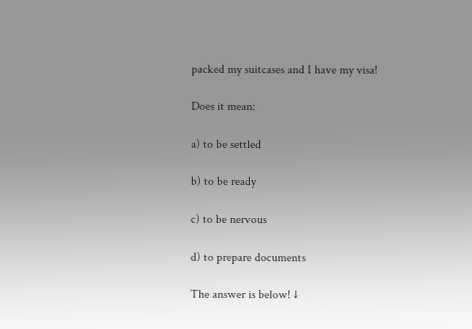packed my suitcases and I have my visa!

Does it mean:

a) to be settled

b) to be ready

c) to be nervous

d) to prepare documents

The answer is below! ↓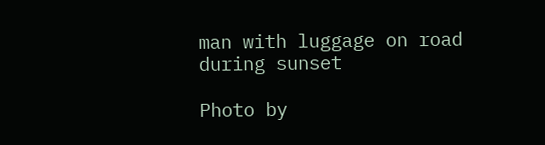man with luggage on road during sunset

Photo by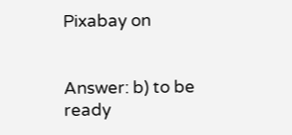Pixabay on


Answer: b) to be ready